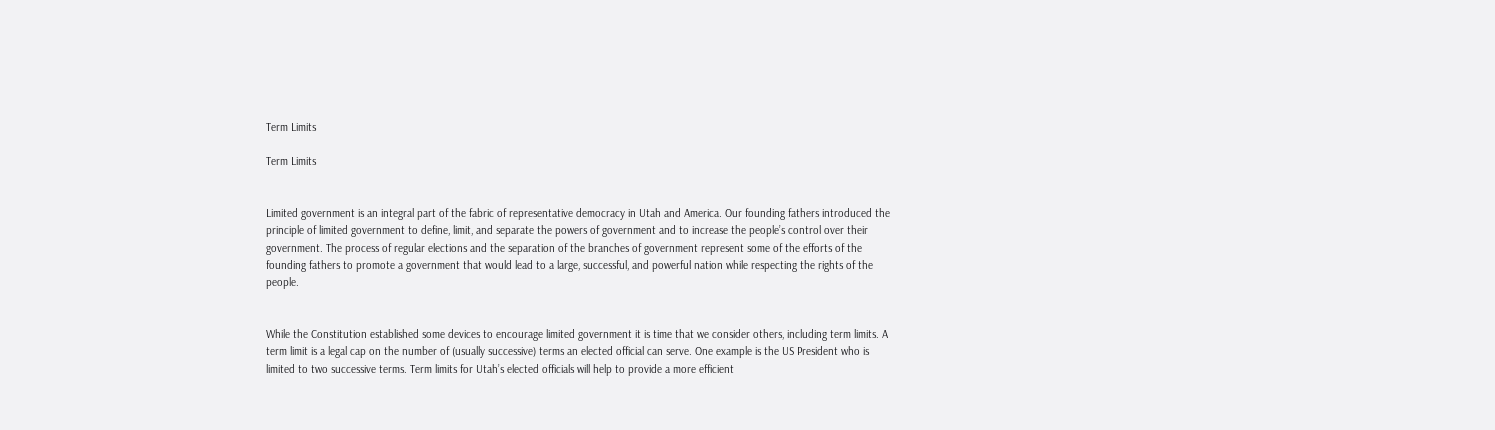Term Limits

Term Limits


Limited government is an integral part of the fabric of representative democracy in Utah and America. Our founding fathers introduced the principle of limited government to define, limit, and separate the powers of government and to increase the people’s control over their government. The process of regular elections and the separation of the branches of government represent some of the efforts of the founding fathers to promote a government that would lead to a large, successful, and powerful nation while respecting the rights of the people.


While the Constitution established some devices to encourage limited government it is time that we consider others, including term limits. A term limit is a legal cap on the number of (usually successive) terms an elected official can serve. One example is the US President who is limited to two successive terms. Term limits for Utah’s elected officials will help to provide a more efficient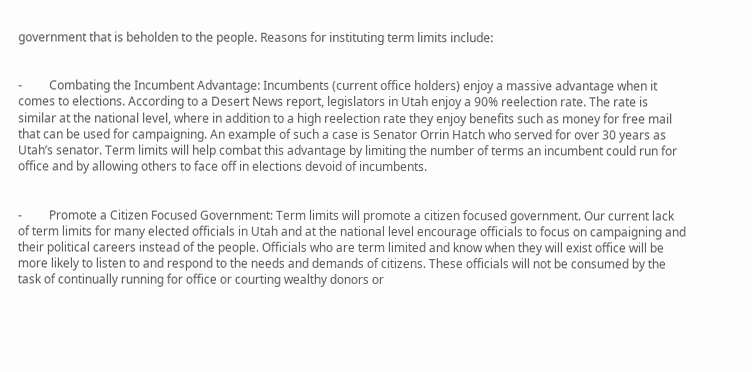government that is beholden to the people. Reasons for instituting term limits include:


-         Combating the Incumbent Advantage: Incumbents (current office holders) enjoy a massive advantage when it comes to elections. According to a Desert News report, legislators in Utah enjoy a 90% reelection rate. The rate is similar at the national level, where in addition to a high reelection rate they enjoy benefits such as money for free mail that can be used for campaigning. An example of such a case is Senator Orrin Hatch who served for over 30 years as Utah’s senator. Term limits will help combat this advantage by limiting the number of terms an incumbent could run for office and by allowing others to face off in elections devoid of incumbents.


-         Promote a Citizen Focused Government: Term limits will promote a citizen focused government. Our current lack of term limits for many elected officials in Utah and at the national level encourage officials to focus on campaigning and their political careers instead of the people. Officials who are term limited and know when they will exist office will be more likely to listen to and respond to the needs and demands of citizens. These officials will not be consumed by the task of continually running for office or courting wealthy donors or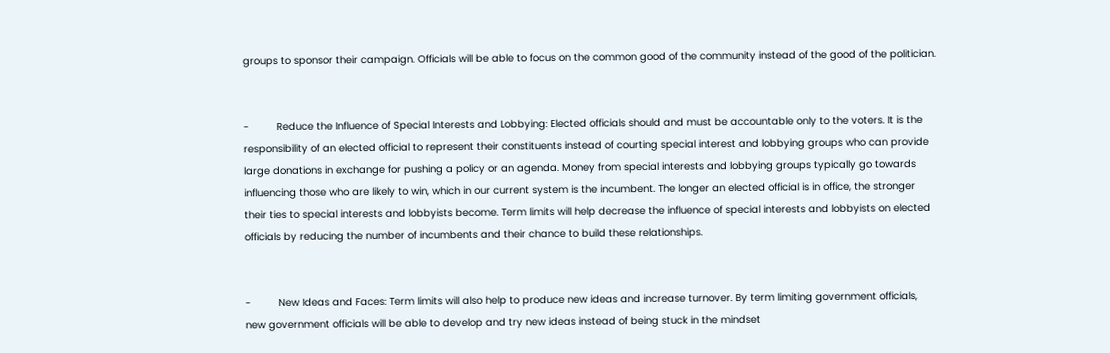groups to sponsor their campaign. Officials will be able to focus on the common good of the community instead of the good of the politician.


-         Reduce the Influence of Special Interests and Lobbying: Elected officials should and must be accountable only to the voters. It is the responsibility of an elected official to represent their constituents instead of courting special interest and lobbying groups who can provide large donations in exchange for pushing a policy or an agenda. Money from special interests and lobbying groups typically go towards influencing those who are likely to win, which in our current system is the incumbent. The longer an elected official is in office, the stronger their ties to special interests and lobbyists become. Term limits will help decrease the influence of special interests and lobbyists on elected officials by reducing the number of incumbents and their chance to build these relationships.


-         New Ideas and Faces: Term limits will also help to produce new ideas and increase turnover. By term limiting government officials, new government officials will be able to develop and try new ideas instead of being stuck in the mindset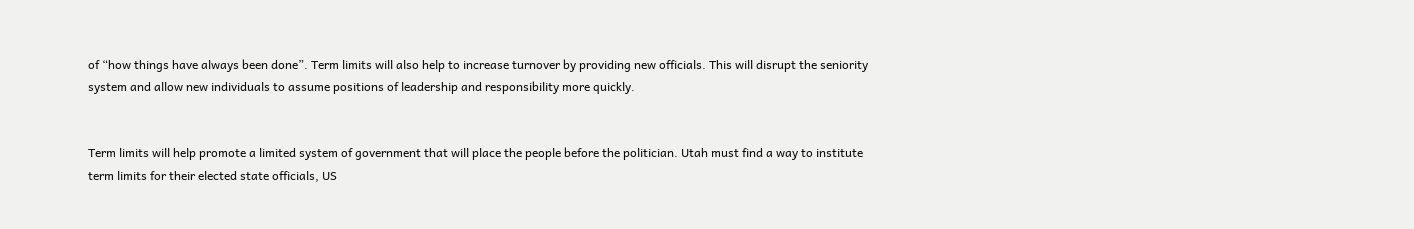of “how things have always been done”. Term limits will also help to increase turnover by providing new officials. This will disrupt the seniority system and allow new individuals to assume positions of leadership and responsibility more quickly.


Term limits will help promote a limited system of government that will place the people before the politician. Utah must find a way to institute term limits for their elected state officials, US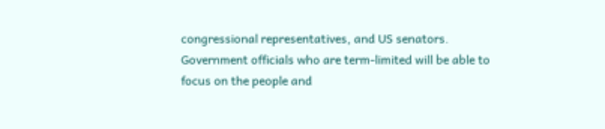congressional representatives, and US senators. Government officials who are term-limited will be able to focus on the people and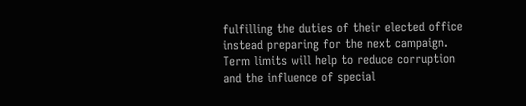fulfilling the duties of their elected office instead preparing for the next campaign. Term limits will help to reduce corruption and the influence of special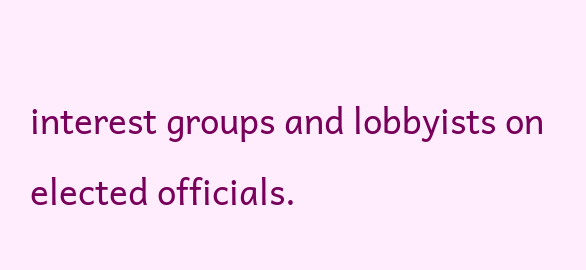interest groups and lobbyists on elected officials.